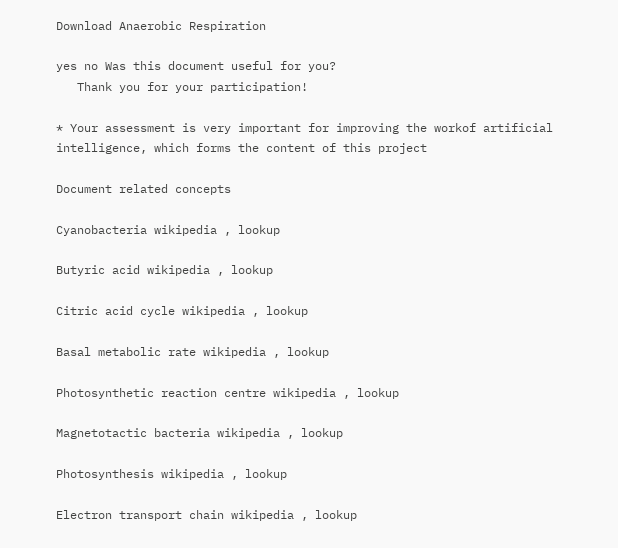Download Anaerobic Respiration

yes no Was this document useful for you?
   Thank you for your participation!

* Your assessment is very important for improving the workof artificial intelligence, which forms the content of this project

Document related concepts

Cyanobacteria wikipedia , lookup

Butyric acid wikipedia , lookup

Citric acid cycle wikipedia , lookup

Basal metabolic rate wikipedia , lookup

Photosynthetic reaction centre wikipedia , lookup

Magnetotactic bacteria wikipedia , lookup

Photosynthesis wikipedia , lookup

Electron transport chain wikipedia , lookup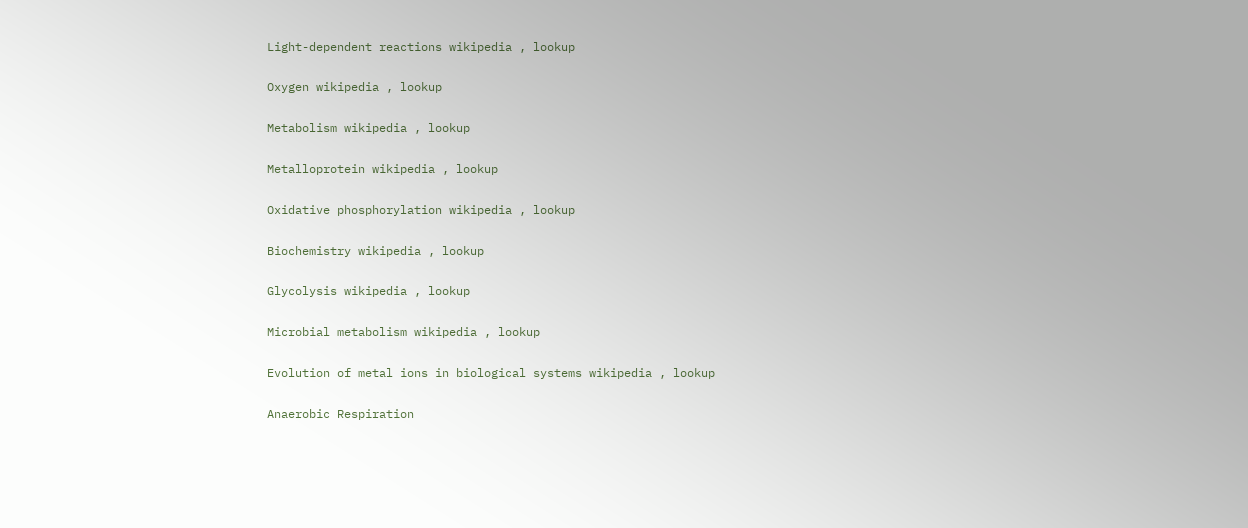Light-dependent reactions wikipedia , lookup

Oxygen wikipedia , lookup

Metabolism wikipedia , lookup

Metalloprotein wikipedia , lookup

Oxidative phosphorylation wikipedia , lookup

Biochemistry wikipedia , lookup

Glycolysis wikipedia , lookup

Microbial metabolism wikipedia , lookup

Evolution of metal ions in biological systems wikipedia , lookup

Anaerobic Respiration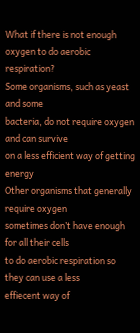What if there is not enough
oxygen to do aerobic respiration?
Some organisms, such as yeast and some
bacteria, do not require oxygen and can survive
on a less efficient way of getting energy
Other organisms that generally require oxygen
sometimes don’t have enough for all their cells
to do aerobic respiration so they can use a less
effiecent way of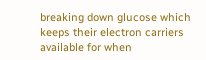breaking down glucose which
keeps their electron carriers available for when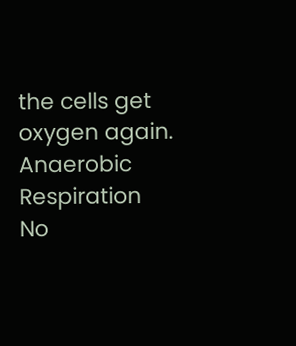the cells get oxygen again.
Anaerobic Respiration
No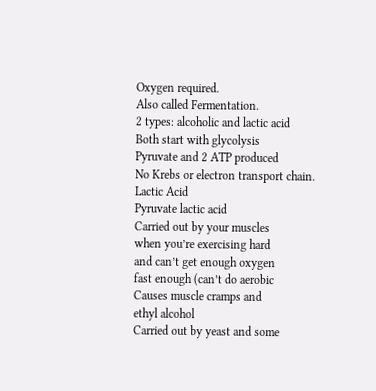Oxygen required.
Also called Fermentation.
2 types: alcoholic and lactic acid
Both start with glycolysis
Pyruvate and 2 ATP produced
No Krebs or electron transport chain.
Lactic Acid
Pyruvate lactic acid
Carried out by your muscles
when you’re exercising hard
and can’t get enough oxygen
fast enough (can’t do aerobic
Causes muscle cramps and
ethyl alcohol
Carried out by yeast and some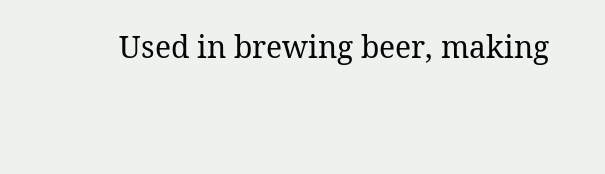Used in brewing beer, making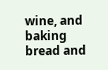wine, and baking bread and